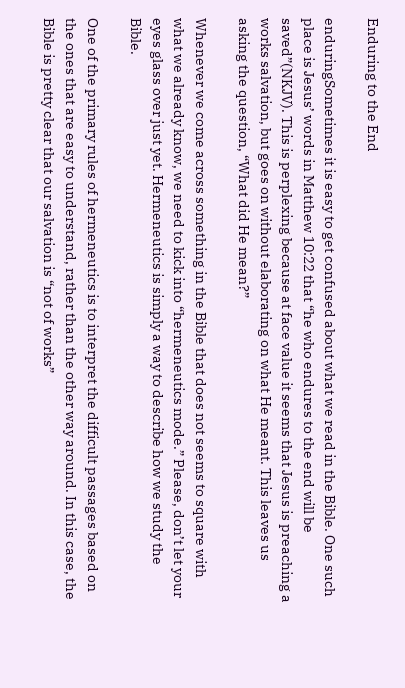Enduring to the End

enduringSometimes it is easy to get confused about what we read in the Bible. One such place is Jesus’ words in Matthew 10:22 that “he who endures to the end will be saved”(NKJV). This is perplexing because at face value it seems that Jesus is preaching a works salvation, but goes on without elaborating on what He meant. This leaves us asking the question, “What did He mean?”

Whenever we come across something in the Bible that does not seems to square with what we already know, we need to kick into “hermeneutics mode.” Please, don’t let your eyes glass over just yet. Hermeneutics is simply a way to describe how we study the Bible.

One of the primary rules of hermeneutics is to interpret the difficult passages based on the ones that are easy to understand, rather than the other way around. In this case, the Bible is pretty clear that our salvation is “not of works”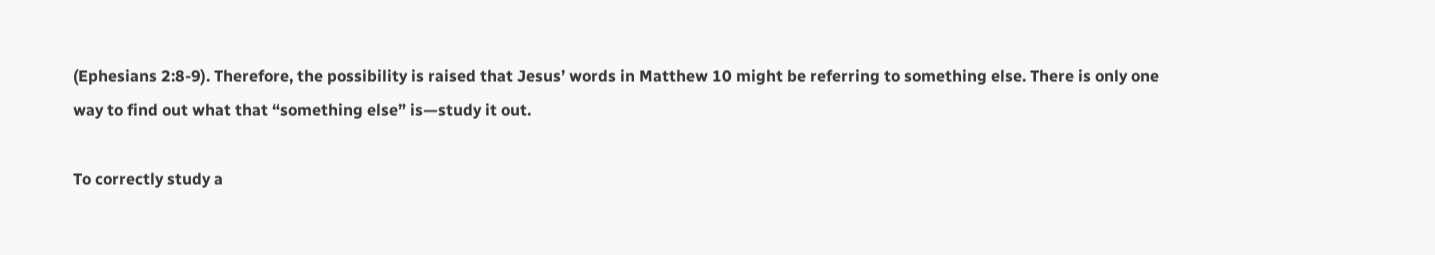(Ephesians 2:8-9). Therefore, the possibility is raised that Jesus’ words in Matthew 10 might be referring to something else. There is only one way to find out what that “something else” is—study it out.

To correctly study a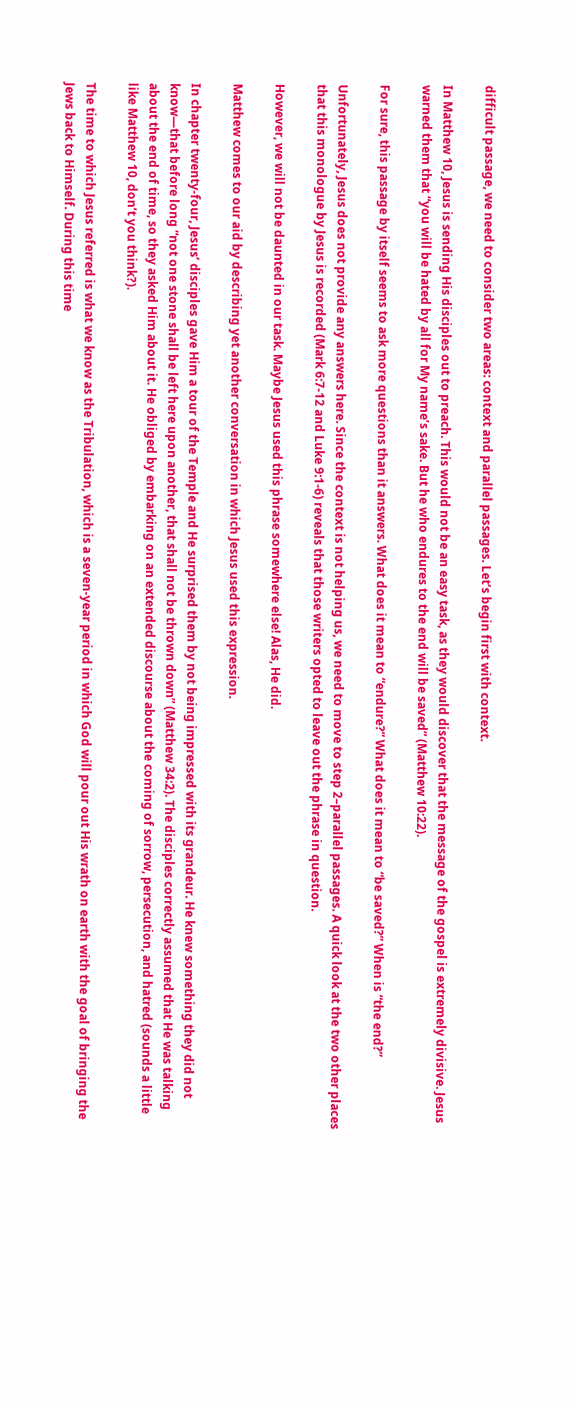difficult passage, we need to consider two areas: context and parallel passages. Let’s begin first with context.

In Matthew 10, Jesus is sending His disciples out to preach. This would not be an easy task, as they would discover that the message of the gospel is extremely divisive. Jesus warned them that “you will be hated by all for My name’s sake. But he who endures to the end will be saved” (Matthew 10:22).

For sure, this passage by itself seems to ask more questions than it answers. What does it mean to “endure?” What does it mean to “be saved?” When is “the end?”

Unfortunately, Jesus does not provide any answers here. Since the context is not helping us, we need to move to step 2–parallel passages. A quick look at the two other places that this monologue by Jesus is recorded (Mark 6:7-12 and Luke 9:1-6) reveals that those writers opted to leave out the phrase in question.

However, we will not be daunted in our task. Maybe Jesus used this phrase somewhere else! Alas, He did.

Matthew comes to our aid by describing yet another conversation in which Jesus used this expression.

In chapter twenty-four, Jesus’ disciples gave Him a tour of the Temple and He surprised them by not being impressed with its grandeur. He knew something they did not know—that before long “not one stone shall be left here upon another, that shall not be thrown down” (Matthew 34:2). The disciples correctly assumed that He was talking about the end of time, so they asked Him about it. He obliged by embarking on an extended discourse about the coming of sorrow, persecution, and hatred (sounds a little like Matthew 10, don’t you think?).

The time to which Jesus referred is what we know as the Tribulation, which is a seven-year period in which God will pour out His wrath on earth with the goal of bringing the Jews back to Himself. During this time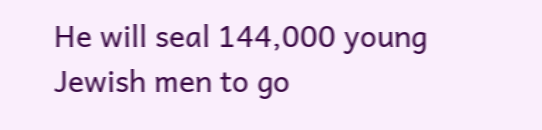He will seal 144,000 young Jewish men to go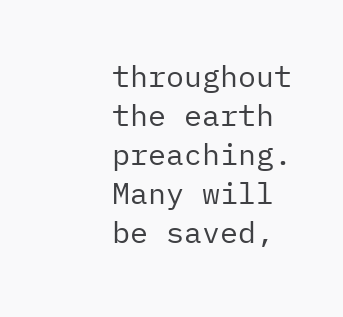throughout the earth preaching. Many will be saved,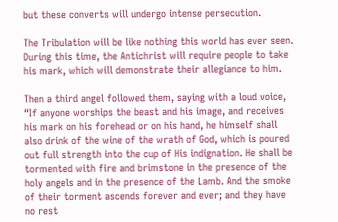but these converts will undergo intense persecution.

The Tribulation will be like nothing this world has ever seen. During this time, the Antichrist will require people to take his mark, which will demonstrate their allegiance to him.

Then a third angel followed them, saying with a loud voice, “If anyone worships the beast and his image, and receives his mark on his forehead or on his hand, he himself shall also drink of the wine of the wrath of God, which is poured out full strength into the cup of His indignation. He shall be tormented with fire and brimstone in the presence of the holy angels and in the presence of the Lamb. And the smoke of their torment ascends forever and ever; and they have no rest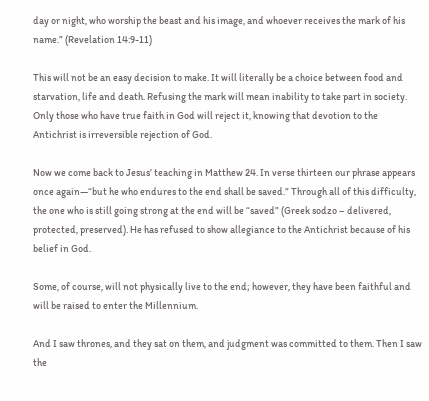day or night, who worship the beast and his image, and whoever receives the mark of his name.” (Revelation 14:9-11)

This will not be an easy decision to make. It will literally be a choice between food and starvation, life and death. Refusing the mark will mean inability to take part in society. Only those who have true faith in God will reject it, knowing that devotion to the Antichrist is irreversible rejection of God.

Now we come back to Jesus’ teaching in Matthew 24. In verse thirteen our phrase appears once again—“but he who endures to the end shall be saved.” Through all of this difficulty, the one who is still going strong at the end will be “saved” (Greek sodzo – delivered, protected, preserved). He has refused to show allegiance to the Antichrist because of his belief in God.

Some, of course, will not physically live to the end; however, they have been faithful and will be raised to enter the Millennium.

And I saw thrones, and they sat on them, and judgment was committed to them. Then I saw the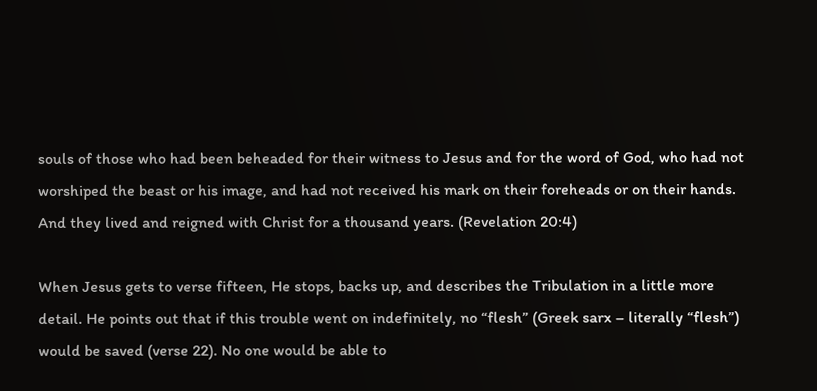souls of those who had been beheaded for their witness to Jesus and for the word of God, who had not worshiped the beast or his image, and had not received his mark on their foreheads or on their hands. And they lived and reigned with Christ for a thousand years. (Revelation 20:4)

When Jesus gets to verse fifteen, He stops, backs up, and describes the Tribulation in a little more detail. He points out that if this trouble went on indefinitely, no “flesh” (Greek sarx – literally “flesh”) would be saved (verse 22). No one would be able to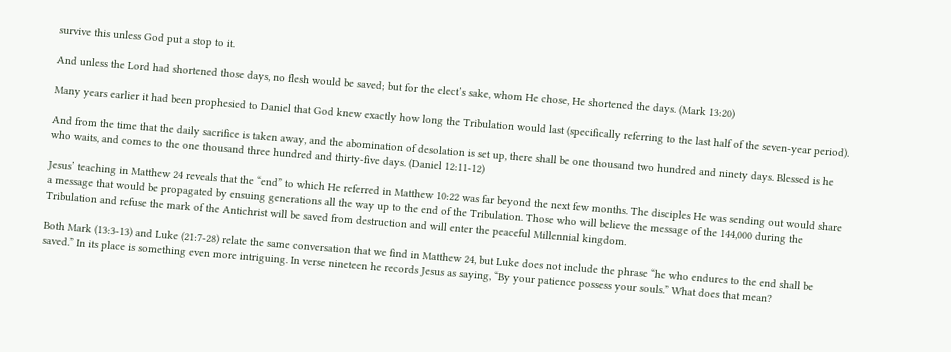survive this unless God put a stop to it.

And unless the Lord had shortened those days, no flesh would be saved; but for the elect’s sake, whom He chose, He shortened the days. (Mark 13:20)

Many years earlier it had been prophesied to Daniel that God knew exactly how long the Tribulation would last (specifically referring to the last half of the seven-year period).

And from the time that the daily sacrifice is taken away, and the abomination of desolation is set up, there shall be one thousand two hundred and ninety days. Blessed is he who waits, and comes to the one thousand three hundred and thirty-five days. (Daniel 12:11-12)

Jesus’ teaching in Matthew 24 reveals that the “end” to which He referred in Matthew 10:22 was far beyond the next few months. The disciples He was sending out would share a message that would be propagated by ensuing generations all the way up to the end of the Tribulation. Those who will believe the message of the 144,000 during the Tribulation and refuse the mark of the Antichrist will be saved from destruction and will enter the peaceful Millennial kingdom.

Both Mark (13:3-13) and Luke (21:7-28) relate the same conversation that we find in Matthew 24, but Luke does not include the phrase “he who endures to the end shall be saved.” In its place is something even more intriguing. In verse nineteen he records Jesus as saying, “By your patience possess your souls.” What does that mean?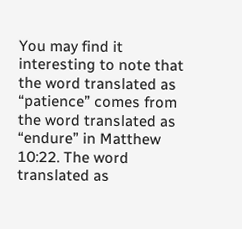You may find it interesting to note that the word translated as “patience” comes from the word translated as “endure” in Matthew 10:22. The word translated as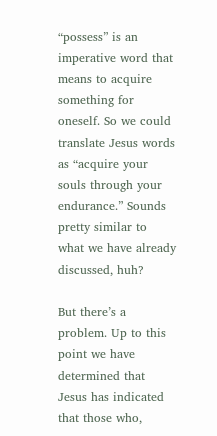“possess” is an imperative word that means to acquire something for oneself. So we could translate Jesus words as “acquire your souls through your endurance.” Sounds pretty similar to what we have already discussed, huh?

But there’s a problem. Up to this point we have determined that Jesus has indicated that those who,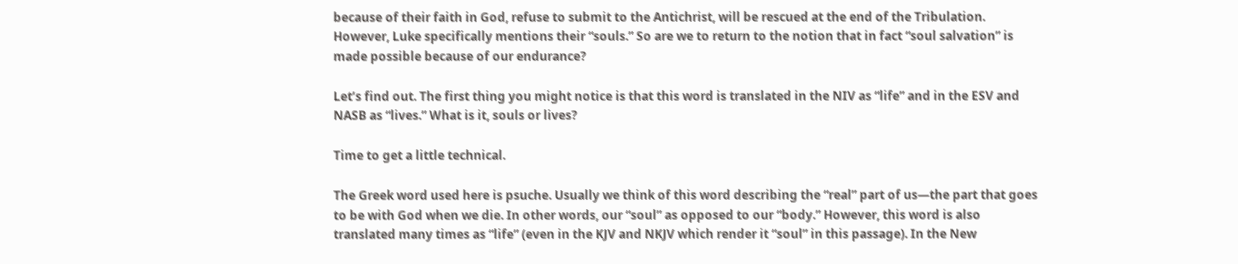because of their faith in God, refuse to submit to the Antichrist, will be rescued at the end of the Tribulation. However, Luke specifically mentions their “souls.” So are we to return to the notion that in fact “soul salvation” is made possible because of our endurance?

Let’s find out. The first thing you might notice is that this word is translated in the NIV as “life” and in the ESV and NASB as “lives.” What is it, souls or lives?

Time to get a little technical.

The Greek word used here is psuche. Usually we think of this word describing the “real” part of us—the part that goes to be with God when we die. In other words, our “soul” as opposed to our “body.” However, this word is also translated many times as “life” (even in the KJV and NKJV which render it “soul” in this passage). In the New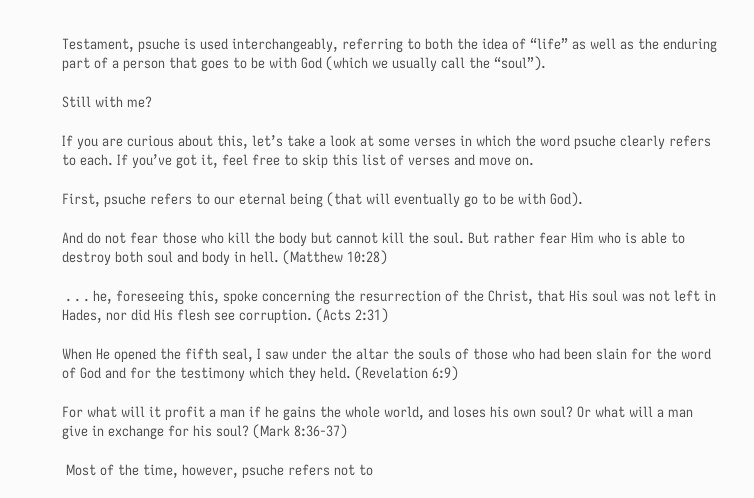Testament, psuche is used interchangeably, referring to both the idea of “life” as well as the enduring part of a person that goes to be with God (which we usually call the “soul”).

Still with me?

If you are curious about this, let’s take a look at some verses in which the word psuche clearly refers to each. If you’ve got it, feel free to skip this list of verses and move on.

First, psuche refers to our eternal being (that will eventually go to be with God).

And do not fear those who kill the body but cannot kill the soul. But rather fear Him who is able to destroy both soul and body in hell. (Matthew 10:28)

 . . . he, foreseeing this, spoke concerning the resurrection of the Christ, that His soul was not left in Hades, nor did His flesh see corruption. (Acts 2:31)

When He opened the fifth seal, I saw under the altar the souls of those who had been slain for the word of God and for the testimony which they held. (Revelation 6:9)

For what will it profit a man if he gains the whole world, and loses his own soul? Or what will a man give in exchange for his soul? (Mark 8:36-37)

 Most of the time, however, psuche refers not to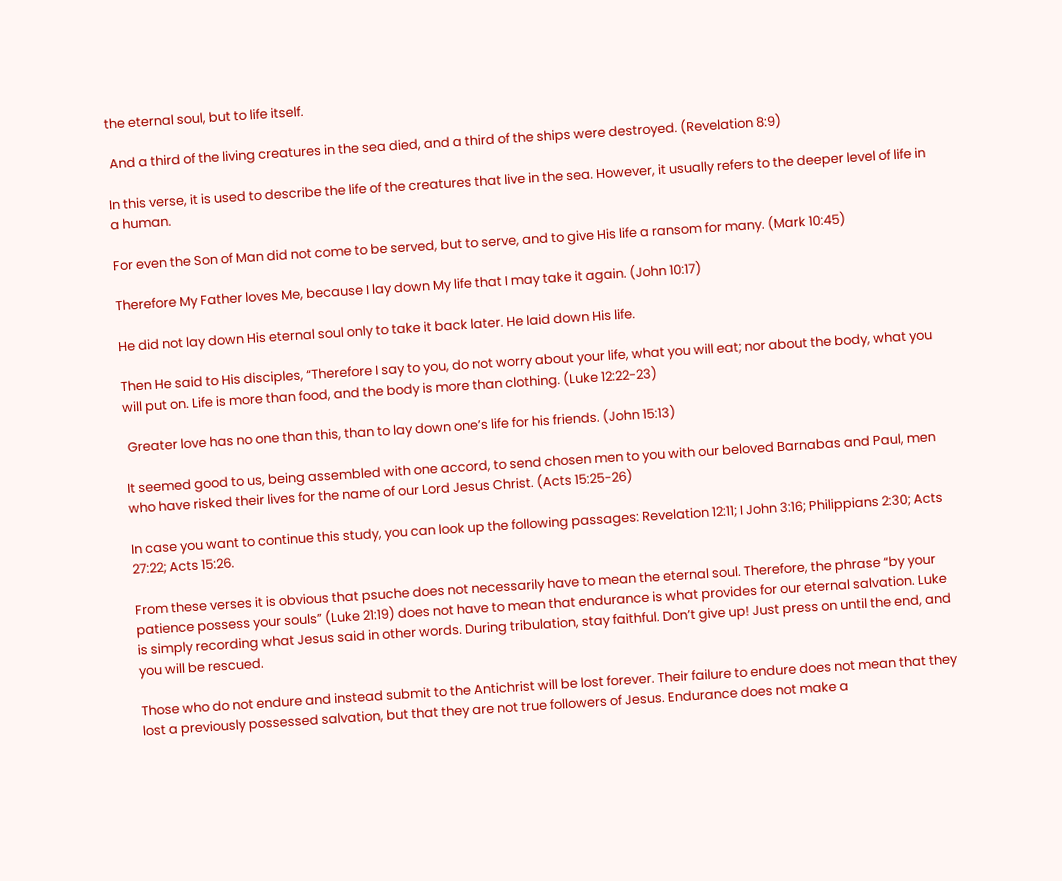the eternal soul, but to life itself.

 And a third of the living creatures in the sea died, and a third of the ships were destroyed. (Revelation 8:9)

In this verse, it is used to describe the life of the creatures that live in the sea. However, it usually refers to the deeper level of life in a human.

For even the Son of Man did not come to be served, but to serve, and to give His life a ransom for many. (Mark 10:45)

Therefore My Father loves Me, because I lay down My life that I may take it again. (John 10:17)

He did not lay down His eternal soul only to take it back later. He laid down His life.

Then He said to His disciples, “Therefore I say to you, do not worry about your life, what you will eat; nor about the body, what you will put on. Life is more than food, and the body is more than clothing. (Luke 12:22-23)

 Greater love has no one than this, than to lay down one’s life for his friends. (John 15:13)

It seemed good to us, being assembled with one accord, to send chosen men to you with our beloved Barnabas and Paul, men who have risked their lives for the name of our Lord Jesus Christ. (Acts 15:25-26)

In case you want to continue this study, you can look up the following passages: Revelation 12:11; I John 3:16; Philippians 2:30; Acts 27:22; Acts 15:26.

From these verses it is obvious that psuche does not necessarily have to mean the eternal soul. Therefore, the phrase “by your patience possess your souls” (Luke 21:19) does not have to mean that endurance is what provides for our eternal salvation. Luke is simply recording what Jesus said in other words. During tribulation, stay faithful. Don’t give up! Just press on until the end, and you will be rescued.

Those who do not endure and instead submit to the Antichrist will be lost forever. Their failure to endure does not mean that they lost a previously possessed salvation, but that they are not true followers of Jesus. Endurance does not make a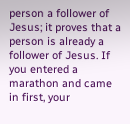person a follower of Jesus; it proves that a person is already a follower of Jesus. If you entered a marathon and came in first, your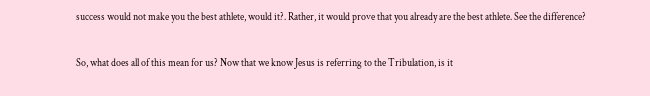success would not make you the best athlete, would it?. Rather, it would prove that you already are the best athlete. See the difference?

So, what does all of this mean for us? Now that we know Jesus is referring to the Tribulation, is it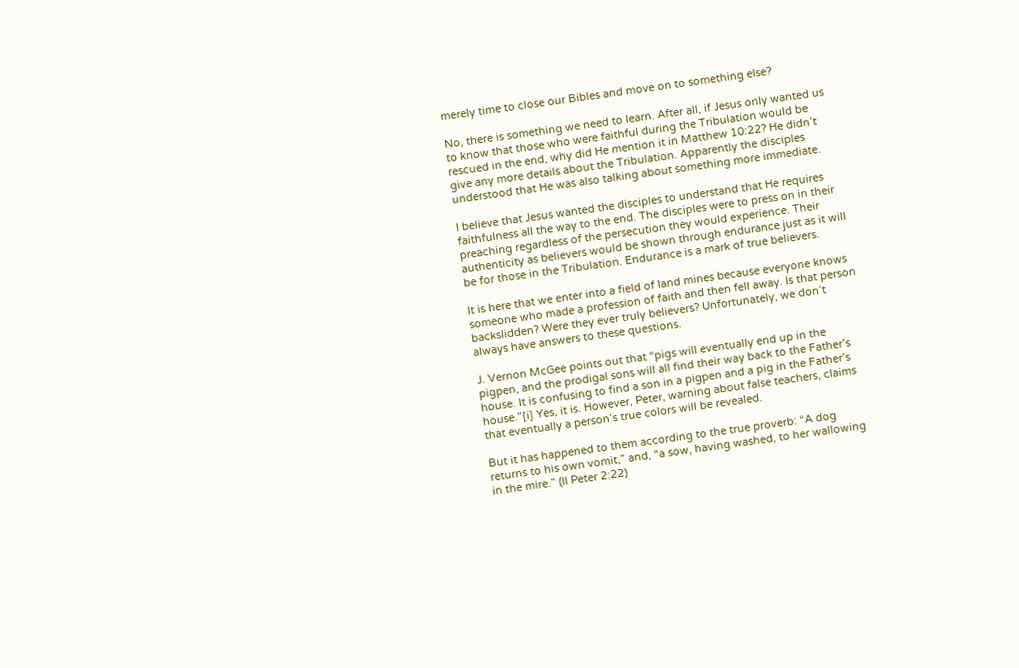merely time to close our Bibles and move on to something else?

No, there is something we need to learn. After all, if Jesus only wanted us to know that those who were faithful during the Tribulation would be rescued in the end, why did He mention it in Matthew 10:22? He didn’t give any more details about the Tribulation. Apparently the disciples understood that He was also talking about something more immediate.

I believe that Jesus wanted the disciples to understand that He requires faithfulness all the way to the end. The disciples were to press on in their preaching regardless of the persecution they would experience. Their authenticity as believers would be shown through endurance just as it will be for those in the Tribulation. Endurance is a mark of true believers.

It is here that we enter into a field of land mines because everyone knows someone who made a profession of faith and then fell away. Is that person backslidden? Were they ever truly believers? Unfortunately, we don’t always have answers to these questions.

J. Vernon McGee points out that “pigs will eventually end up in the pigpen, and the prodigal sons will all find their way back to the Father’s house. It is confusing to find a son in a pigpen and a pig in the Father’s house.”[i] Yes, it is. However, Peter, warning about false teachers, claims that eventually a person’s true colors will be revealed.

But it has happened to them according to the true proverb: “A dog returns to his own vomit,” and, “a sow, having washed, to her wallowing in the mire.” (II Peter 2:22)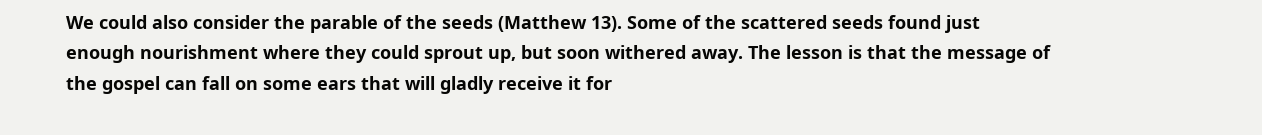We could also consider the parable of the seeds (Matthew 13). Some of the scattered seeds found just enough nourishment where they could sprout up, but soon withered away. The lesson is that the message of the gospel can fall on some ears that will gladly receive it for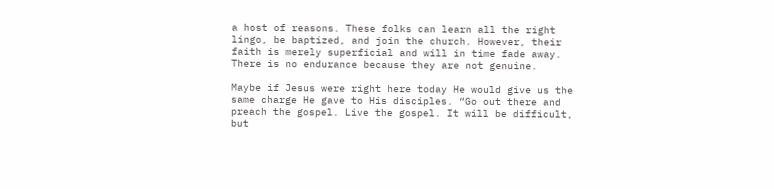a host of reasons. These folks can learn all the right lingo, be baptized, and join the church. However, their faith is merely superficial and will in time fade away. There is no endurance because they are not genuine.

Maybe if Jesus were right here today He would give us the same charge He gave to His disciples. “Go out there and preach the gospel. Live the gospel. It will be difficult, but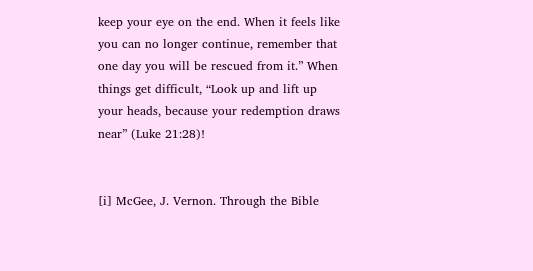keep your eye on the end. When it feels like you can no longer continue, remember that one day you will be rescued from it.” When things get difficult, “Look up and lift up your heads, because your redemption draws near” (Luke 21:28)!


[i] McGee, J. Vernon. Through the Bible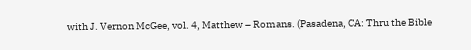with J. Vernon McGee, vol. 4, Matthew – Romans. (Pasadena, CA: Thru the Bible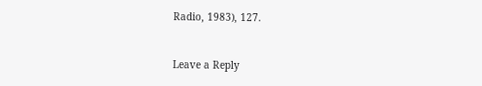Radio, 1983), 127.


Leave a Reply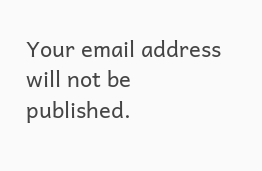Your email address will not be published.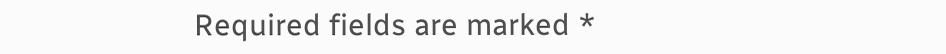Required fields are marked *